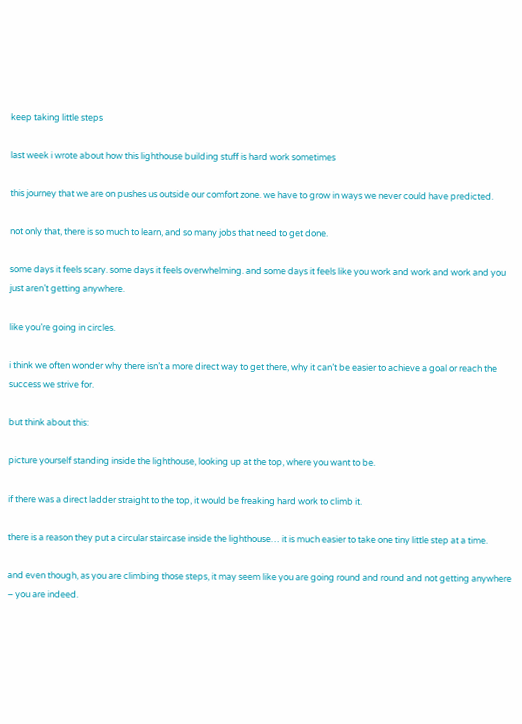keep taking little steps

last week i wrote about how this lighthouse building stuff is hard work sometimes

this journey that we are on pushes us outside our comfort zone. we have to grow in ways we never could have predicted.

not only that, there is so much to learn, and so many jobs that need to get done.

some days it feels scary. some days it feels overwhelming. and some days it feels like you work and work and work and you just aren’t getting anywhere.

like you’re going in circles.

i think we often wonder why there isn’t a more direct way to get there, why it can’t be easier to achieve a goal or reach the success we strive for.

but think about this:

picture yourself standing inside the lighthouse, looking up at the top, where you want to be.

if there was a direct ladder straight to the top, it would be freaking hard work to climb it.

there is a reason they put a circular staircase inside the lighthouse… it is much easier to take one tiny little step at a time.

and even though, as you are climbing those steps, it may seem like you are going round and round and not getting anywhere – you are indeed.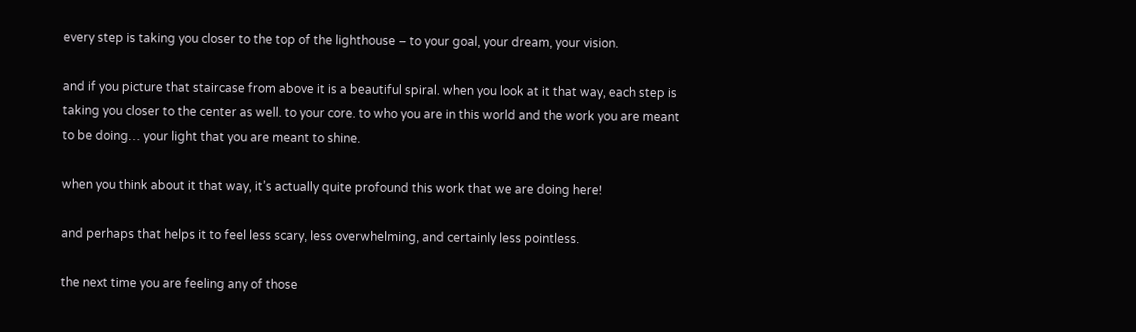every step is taking you closer to the top of the lighthouse – to your goal, your dream, your vision.

and if you picture that staircase from above it is a beautiful spiral. when you look at it that way, each step is taking you closer to the center as well. to your core. to who you are in this world and the work you are meant to be doing… your light that you are meant to shine.

when you think about it that way, it’s actually quite profound this work that we are doing here!

and perhaps that helps it to feel less scary, less overwhelming, and certainly less pointless.

the next time you are feeling any of those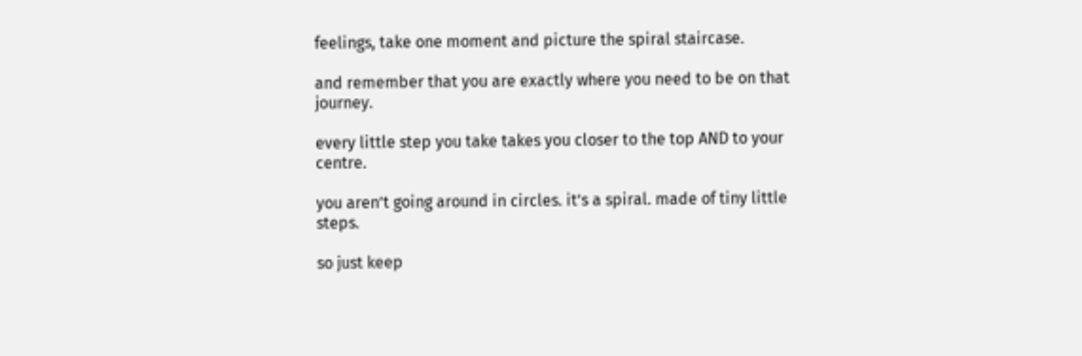feelings, take one moment and picture the spiral staircase.

and remember that you are exactly where you need to be on that journey.

every little step you take takes you closer to the top AND to your centre.

you aren’t going around in circles. it’s a spiral. made of tiny little steps.

so just keep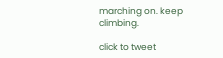marching on. keep climbing.

click to tweet